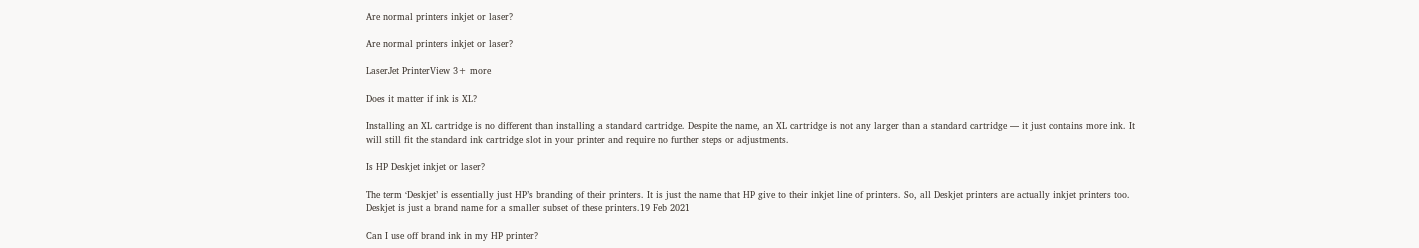Are normal printers inkjet or laser?

Are normal printers inkjet or laser?

LaserJet PrinterView 3+ more

Does it matter if ink is XL?

Installing an XL cartridge is no different than installing a standard cartridge. Despite the name, an XL cartridge is not any larger than a standard cartridge — it just contains more ink. It will still fit the standard ink cartridge slot in your printer and require no further steps or adjustments.

Is HP Deskjet inkjet or laser?

The term ‘Deskjet’ is essentially just HP’s branding of their printers. It is just the name that HP give to their inkjet line of printers. So, all Deskjet printers are actually inkjet printers too. Deskjet is just a brand name for a smaller subset of these printers.19 Feb 2021

Can I use off brand ink in my HP printer?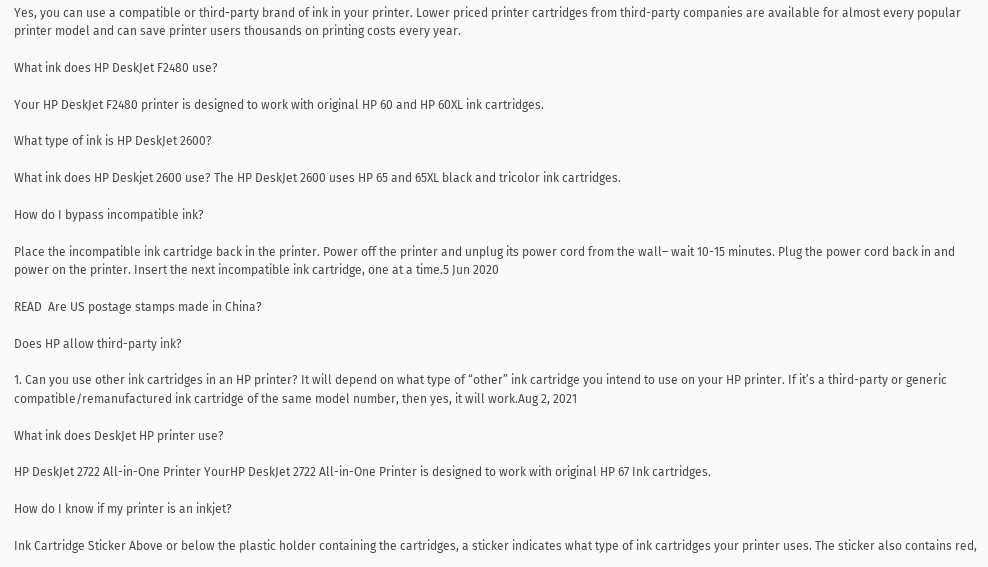Yes, you can use a compatible or third-party brand of ink in your printer. Lower priced printer cartridges from third-party companies are available for almost every popular printer model and can save printer users thousands on printing costs every year.

What ink does HP DeskJet F2480 use?

Your HP DeskJet F2480 printer is designed to work with original HP 60 and HP 60XL ink cartridges.

What type of ink is HP DeskJet 2600?

What ink does HP Deskjet 2600 use? The HP DeskJet 2600 uses HP 65 and 65XL black and tricolor ink cartridges.

How do I bypass incompatible ink?

Place the incompatible ink cartridge back in the printer. Power off the printer and unplug its power cord from the wall– wait 10-15 minutes. Plug the power cord back in and power on the printer. Insert the next incompatible ink cartridge, one at a time.5 Jun 2020

READ  Are US postage stamps made in China?

Does HP allow third-party ink?

1. Can you use other ink cartridges in an HP printer? It will depend on what type of “other” ink cartridge you intend to use on your HP printer. If it’s a third-party or generic compatible/remanufactured ink cartridge of the same model number, then yes, it will work.Aug 2, 2021

What ink does DeskJet HP printer use?

HP DeskJet 2722 All-in-One Printer YourHP DeskJet 2722 All-in-One Printer is designed to work with original HP 67 Ink cartridges.

How do I know if my printer is an inkjet?

Ink Cartridge Sticker Above or below the plastic holder containing the cartridges, a sticker indicates what type of ink cartridges your printer uses. The sticker also contains red,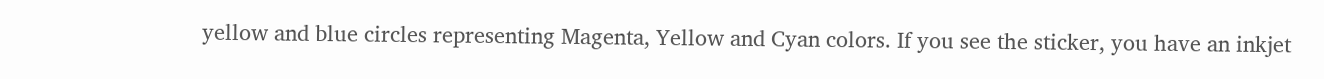yellow and blue circles representing Magenta, Yellow and Cyan colors. If you see the sticker, you have an inkjet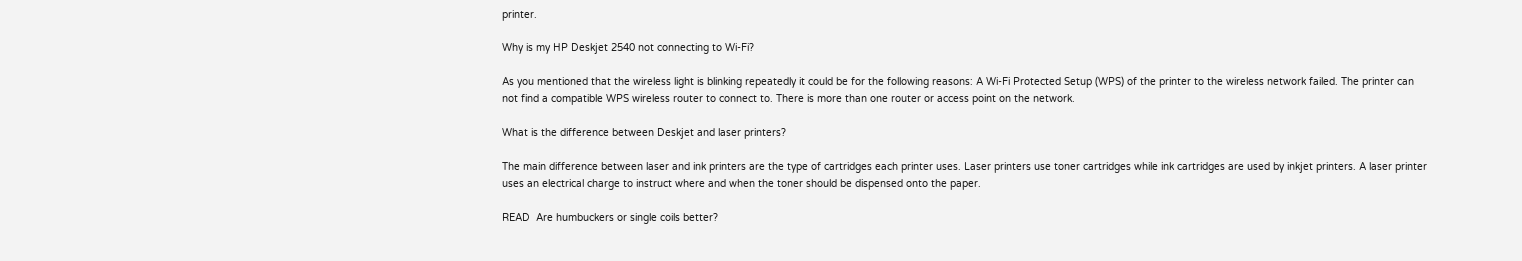printer.

Why is my HP Deskjet 2540 not connecting to Wi-Fi?

As you mentioned that the wireless light is blinking repeatedly it could be for the following reasons: A Wi-Fi Protected Setup (WPS) of the printer to the wireless network failed. The printer can not find a compatible WPS wireless router to connect to. There is more than one router or access point on the network.

What is the difference between Deskjet and laser printers?

The main difference between laser and ink printers are the type of cartridges each printer uses. Laser printers use toner cartridges while ink cartridges are used by inkjet printers. A laser printer uses an electrical charge to instruct where and when the toner should be dispensed onto the paper.

READ  Are humbuckers or single coils better?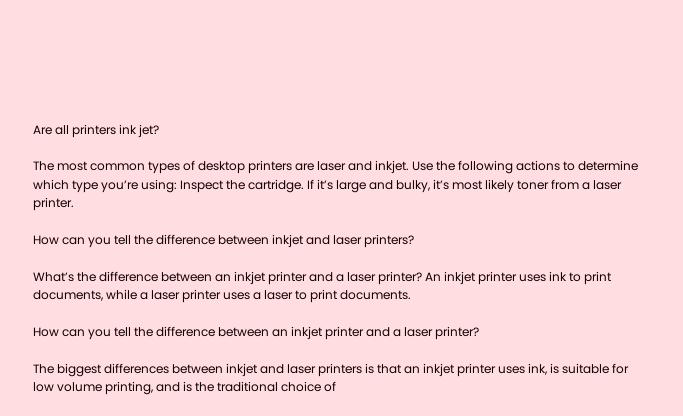Are all printers ink jet?

The most common types of desktop printers are laser and inkjet. Use the following actions to determine which type you’re using: Inspect the cartridge. If it’s large and bulky, it’s most likely toner from a laser printer.

How can you tell the difference between inkjet and laser printers?

What’s the difference between an inkjet printer and a laser printer? An inkjet printer uses ink to print documents, while a laser printer uses a laser to print documents.

How can you tell the difference between an inkjet printer and a laser printer?

The biggest differences between inkjet and laser printers is that an inkjet printer uses ink, is suitable for low volume printing, and is the traditional choice of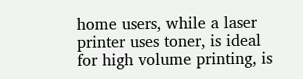home users, while a laser printer uses toner, is ideal for high volume printing, is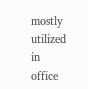mostly utilized in office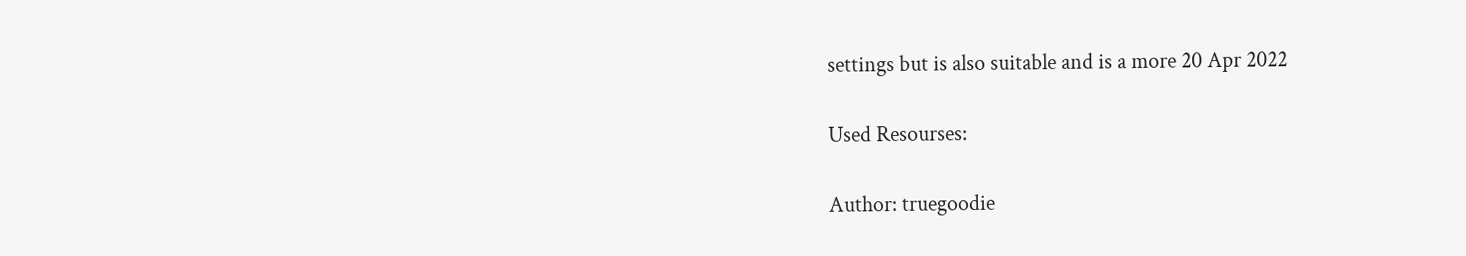settings but is also suitable and is a more 20 Apr 2022

Used Resourses:

Author: truegoodie